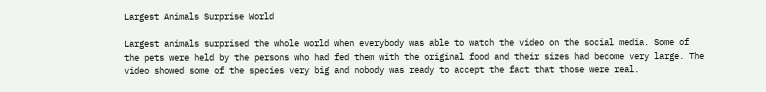Largest Animals Surprise World

Largest animals surprised the whole world when everybody was able to watch the video on the social media. Some of the pets were held by the persons who had fed them with the original food and their sizes had become very large. The video showed some of the species very big and nobody was ready to accept the fact that those were real.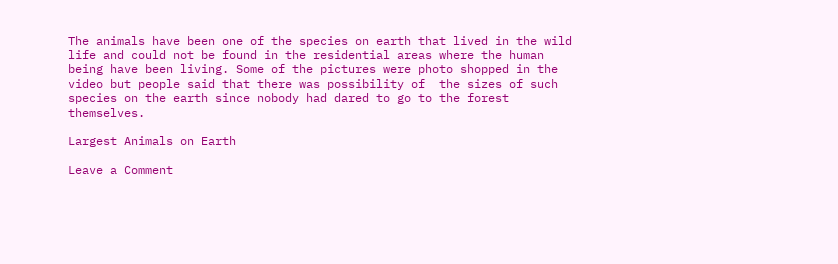The animals have been one of the species on earth that lived in the wild life and could not be found in the residential areas where the human being have been living. Some of the pictures were photo shopped in the video but people said that there was possibility of  the sizes of such species on the earth since nobody had dared to go to the forest themselves.

Largest Animals on Earth

Leave a Comment